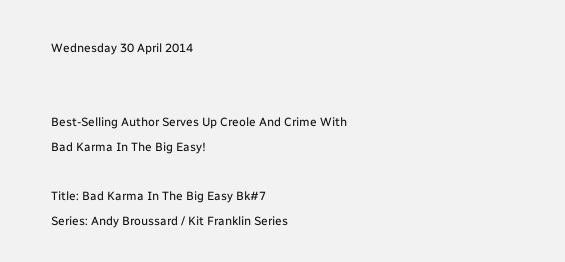Wednesday 30 April 2014


Best-Selling Author Serves Up Creole And Crime With
Bad Karma In The Big Easy!

Title: Bad Karma In The Big Easy Bk#7
Series: Andy Broussard / Kit Franklin Series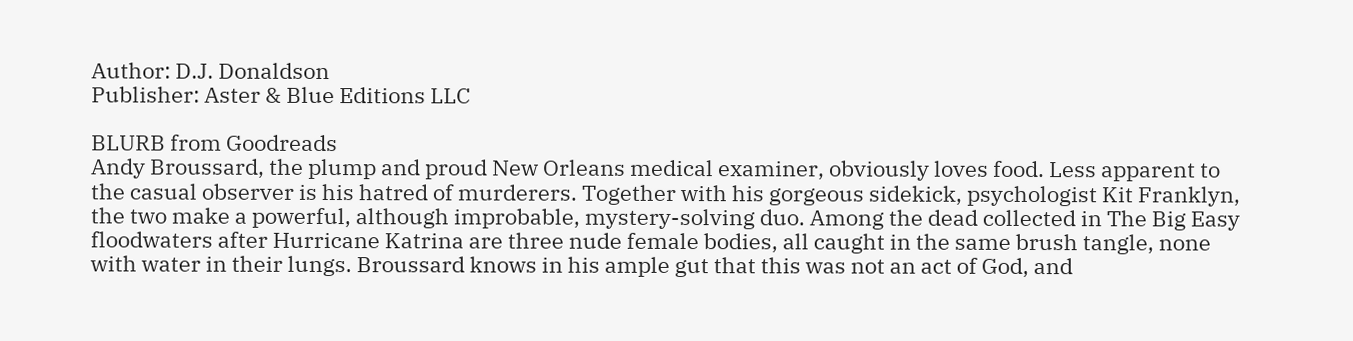Author: D.J. Donaldson
Publisher: Aster & Blue Editions LLC

BLURB from Goodreads
Andy Broussard, the plump and proud New Orleans medical examiner, obviously loves food. Less apparent to the casual observer is his hatred of murderers. Together with his gorgeous sidekick, psychologist Kit Franklyn, the two make a powerful, although improbable, mystery-solving duo. Among the dead collected in The Big Easy floodwaters after Hurricane Katrina are three nude female bodies, all caught in the same brush tangle, none with water in their lungs. Broussard knows in his ample gut that this was not an act of God, and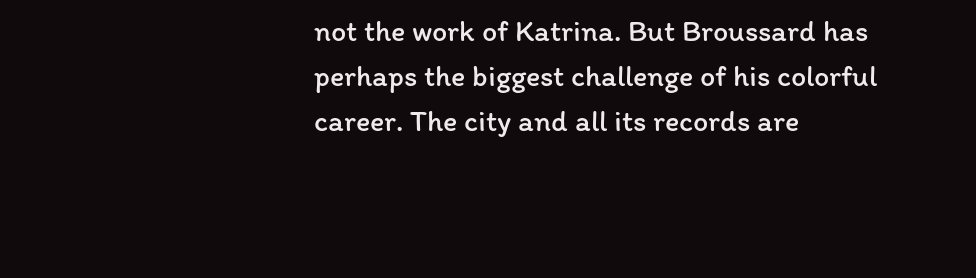not the work of Katrina. But Broussard has perhaps the biggest challenge of his colorful career. The city and all its records are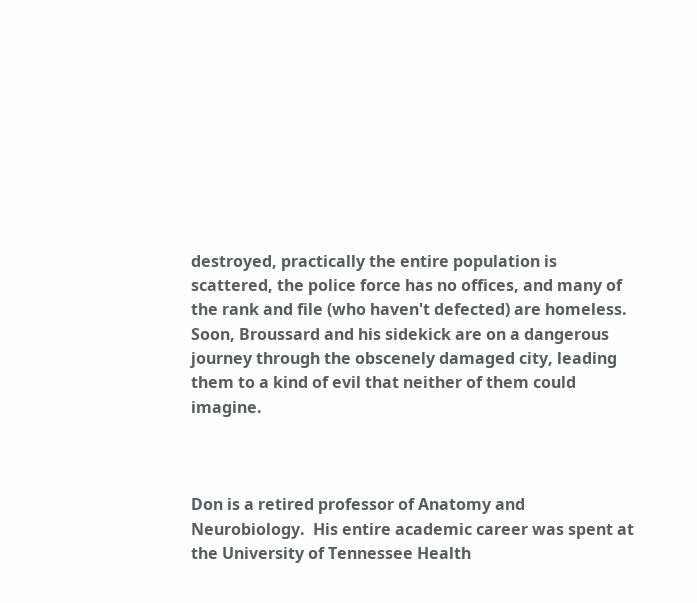destroyed, practically the entire population is scattered, the police force has no offices, and many of the rank and file (who haven't defected) are homeless. Soon, Broussard and his sidekick are on a dangerous journey through the obscenely damaged city, leading them to a kind of evil that neither of them could imagine.



Don is a retired professor of Anatomy and Neurobiology.  His entire academic career was spent at the University of Tennessee Health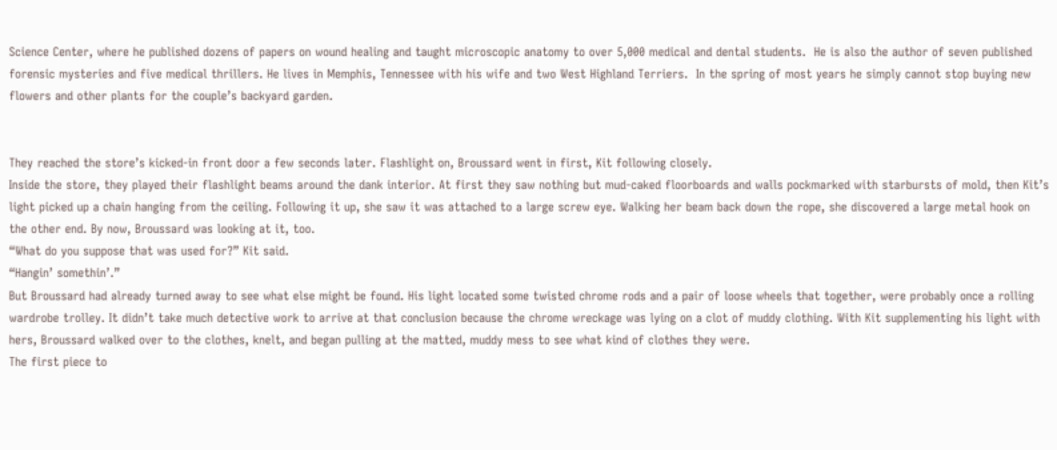Science Center, where he published dozens of papers on wound healing and taught microscopic anatomy to over 5,000 medical and dental students.  He is also the author of seven published forensic mysteries and five medical thrillers. He lives in Memphis, Tennessee with his wife and two West Highland Terriers.  In the spring of most years he simply cannot stop buying new flowers and other plants for the couple’s backyard garden.


They reached the store’s kicked-in front door a few seconds later. Flashlight on, Broussard went in first, Kit following closely.
Inside the store, they played their flashlight beams around the dank interior. At first they saw nothing but mud-caked floorboards and walls pockmarked with starbursts of mold, then Kit’s light picked up a chain hanging from the ceiling. Following it up, she saw it was attached to a large screw eye. Walking her beam back down the rope, she discovered a large metal hook on the other end. By now, Broussard was looking at it, too.
“What do you suppose that was used for?” Kit said.
“Hangin’ somethin’.”
But Broussard had already turned away to see what else might be found. His light located some twisted chrome rods and a pair of loose wheels that together, were probably once a rolling wardrobe trolley. It didn’t take much detective work to arrive at that conclusion because the chrome wreckage was lying on a clot of muddy clothing. With Kit supplementing his light with hers, Broussard walked over to the clothes, knelt, and began pulling at the matted, muddy mess to see what kind of clothes they were.
The first piece to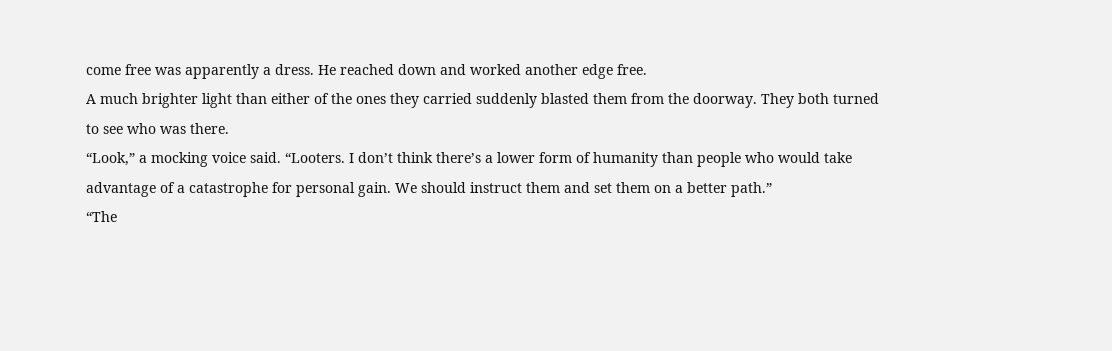come free was apparently a dress. He reached down and worked another edge free.
A much brighter light than either of the ones they carried suddenly blasted them from the doorway. They both turned to see who was there.
“Look,” a mocking voice said. “Looters. I don’t think there’s a lower form of humanity than people who would take advantage of a catastrophe for personal gain. We should instruct them and set them on a better path.”
“The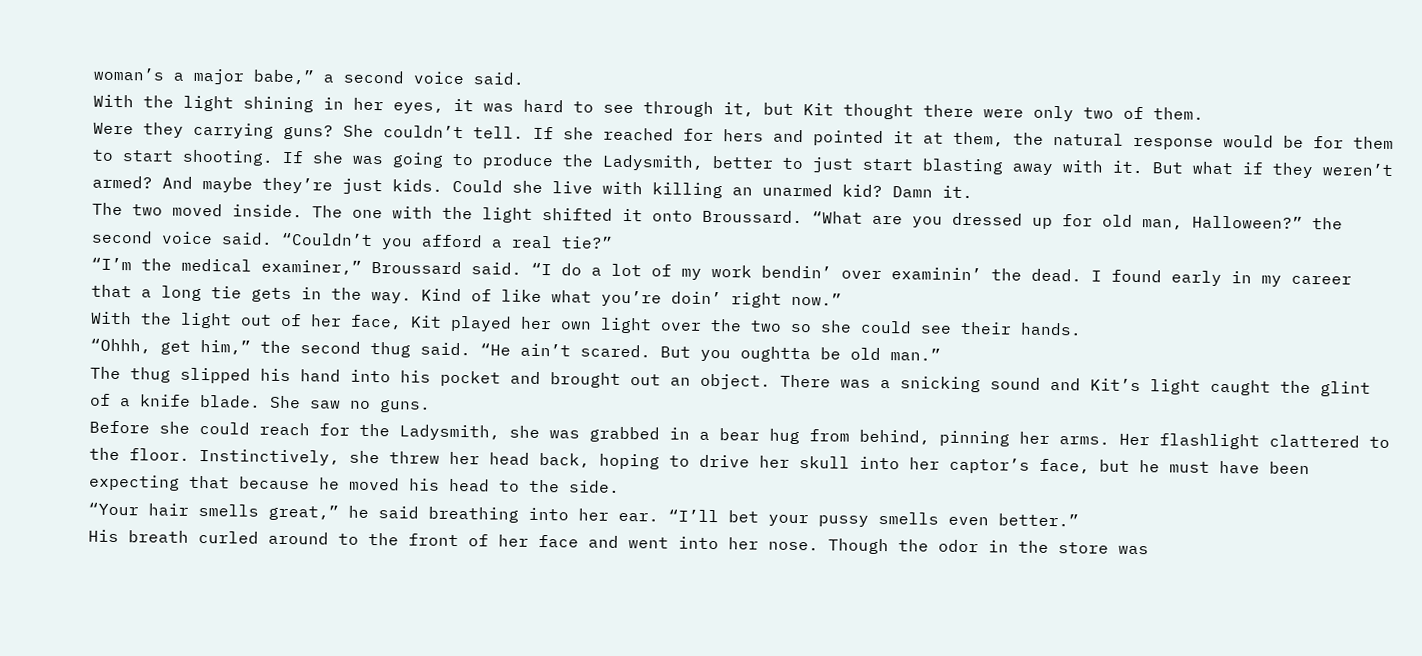woman’s a major babe,” a second voice said.
With the light shining in her eyes, it was hard to see through it, but Kit thought there were only two of them.
Were they carrying guns? She couldn’t tell. If she reached for hers and pointed it at them, the natural response would be for them to start shooting. If she was going to produce the Ladysmith, better to just start blasting away with it. But what if they weren’t armed? And maybe they’re just kids. Could she live with killing an unarmed kid? Damn it.
The two moved inside. The one with the light shifted it onto Broussard. “What are you dressed up for old man, Halloween?” the second voice said. “Couldn’t you afford a real tie?”
“I’m the medical examiner,” Broussard said. “I do a lot of my work bendin’ over examinin’ the dead. I found early in my career that a long tie gets in the way. Kind of like what you’re doin’ right now.”
With the light out of her face, Kit played her own light over the two so she could see their hands.
“Ohhh, get him,” the second thug said. “He ain’t scared. But you oughtta be old man.”
The thug slipped his hand into his pocket and brought out an object. There was a snicking sound and Kit’s light caught the glint of a knife blade. She saw no guns.
Before she could reach for the Ladysmith, she was grabbed in a bear hug from behind, pinning her arms. Her flashlight clattered to the floor. Instinctively, she threw her head back, hoping to drive her skull into her captor’s face, but he must have been expecting that because he moved his head to the side.
“Your hair smells great,” he said breathing into her ear. “I’ll bet your pussy smells even better.”
His breath curled around to the front of her face and went into her nose. Though the odor in the store was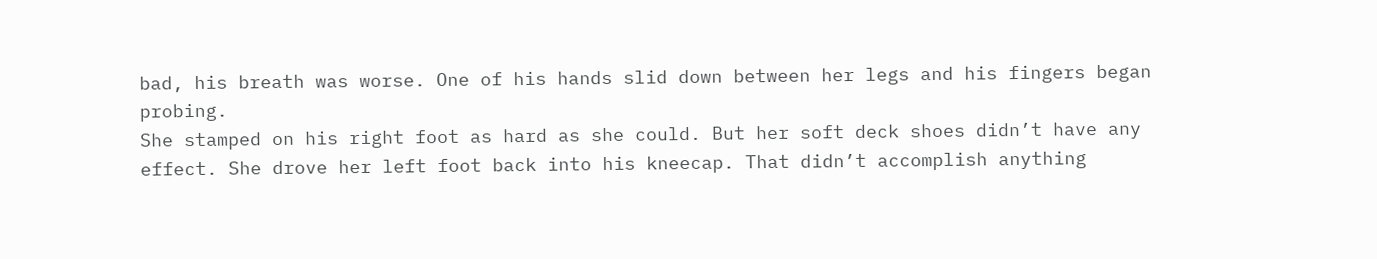bad, his breath was worse. One of his hands slid down between her legs and his fingers began probing.
She stamped on his right foot as hard as she could. But her soft deck shoes didn’t have any effect. She drove her left foot back into his kneecap. That didn’t accomplish anything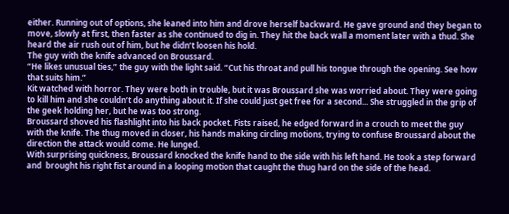either. Running out of options, she leaned into him and drove herself backward. He gave ground and they began to move, slowly at first, then faster as she continued to dig in. They hit the back wall a moment later with a thud. She heard the air rush out of him, but he didn’t loosen his hold.
The guy with the knife advanced on Broussard.
“He likes unusual ties,” the guy with the light said. “Cut his throat and pull his tongue through the opening. See how that suits him.”
Kit watched with horror. They were both in trouble, but it was Broussard she was worried about. They were going to kill him and she couldn’t do anything about it. If she could just get free for a second... She struggled in the grip of the geek holding her, but he was too strong.
Broussard shoved his flashlight into his back pocket. Fists raised, he edged forward in a crouch to meet the guy with the knife. The thug moved in closer, his hands making circling motions, trying to confuse Broussard about the direction the attack would come. He lunged.
With surprising quickness, Broussard knocked the knife hand to the side with his left hand. He took a step forward and  brought his right fist around in a looping motion that caught the thug hard on the side of the head.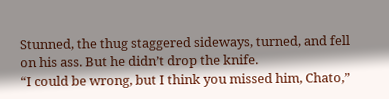Stunned, the thug staggered sideways, turned, and fell on his ass. But he didn’t drop the knife.
“I could be wrong, but I think you missed him, Chato,”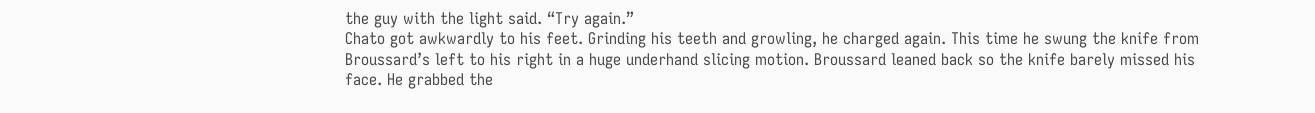the guy with the light said. “Try again.”
Chato got awkwardly to his feet. Grinding his teeth and growling, he charged again. This time he swung the knife from Broussard’s left to his right in a huge underhand slicing motion. Broussard leaned back so the knife barely missed his face. He grabbed the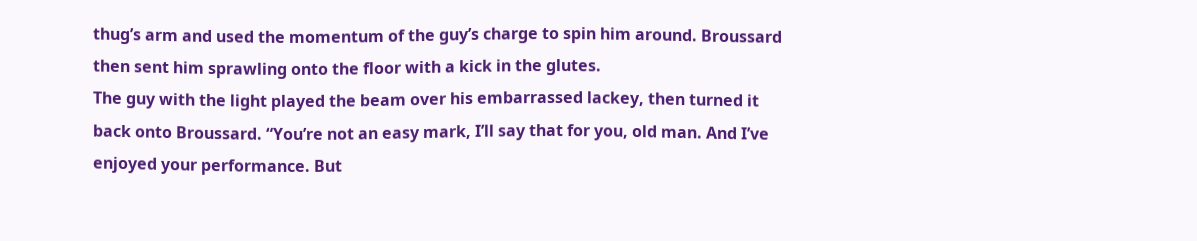thug’s arm and used the momentum of the guy’s charge to spin him around. Broussard then sent him sprawling onto the floor with a kick in the glutes.
The guy with the light played the beam over his embarrassed lackey, then turned it back onto Broussard. “You’re not an easy mark, I’ll say that for you, old man. And I’ve enjoyed your performance. But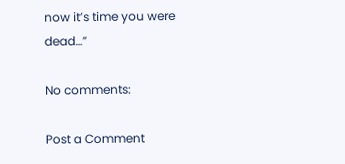now it’s time you were dead…”

No comments:

Post a Comment